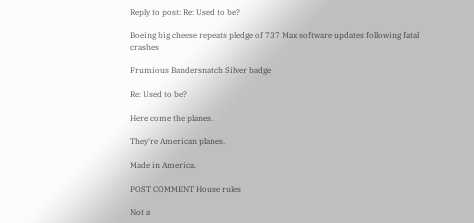Reply to post: Re: Used to be?

Boeing big cheese repeats pledge of 737 Max software updates following fatal crashes

Frumious Bandersnatch Silver badge

Re: Used to be?

Here come the planes.

They're American planes.

Made in America.

POST COMMENT House rules

Not a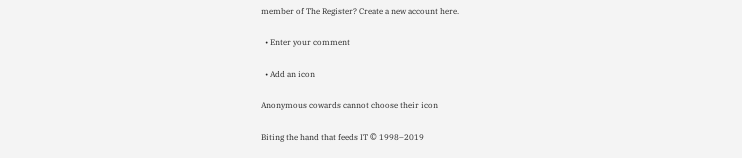member of The Register? Create a new account here.

  • Enter your comment

  • Add an icon

Anonymous cowards cannot choose their icon

Biting the hand that feeds IT © 1998–2019